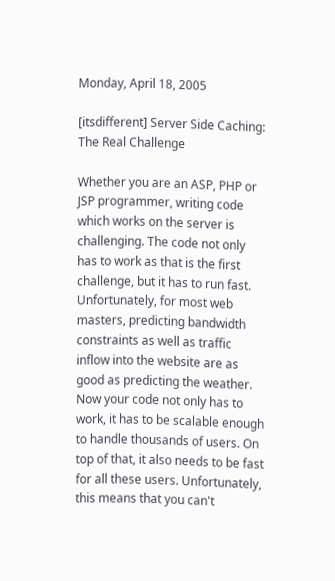Monday, April 18, 2005

[itsdifferent] Server Side Caching: The Real Challenge

Whether you are an ASP, PHP or JSP programmer, writing code which works on the server is challenging. The code not only has to work as that is the first challenge, but it has to run fast. Unfortunately, for most web masters, predicting bandwidth constraints as well as traffic inflow into the website are as good as predicting the weather.
Now your code not only has to work, it has to be scalable enough to handle thousands of users. On top of that, it also needs to be fast for all these users. Unfortunately, this means that you can't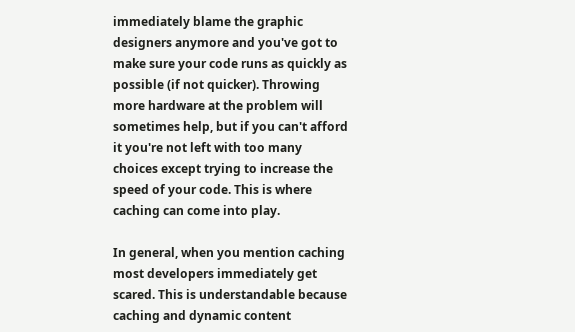immediately blame the graphic designers anymore and you've got to make sure your code runs as quickly as possible (if not quicker). Throwing more hardware at the problem will sometimes help, but if you can't afford it you're not left with too many choices except trying to increase the speed of your code. This is where caching can come into play.

In general, when you mention caching most developers immediately get scared. This is understandable because caching and dynamic content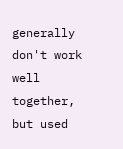generally don't work well together, but used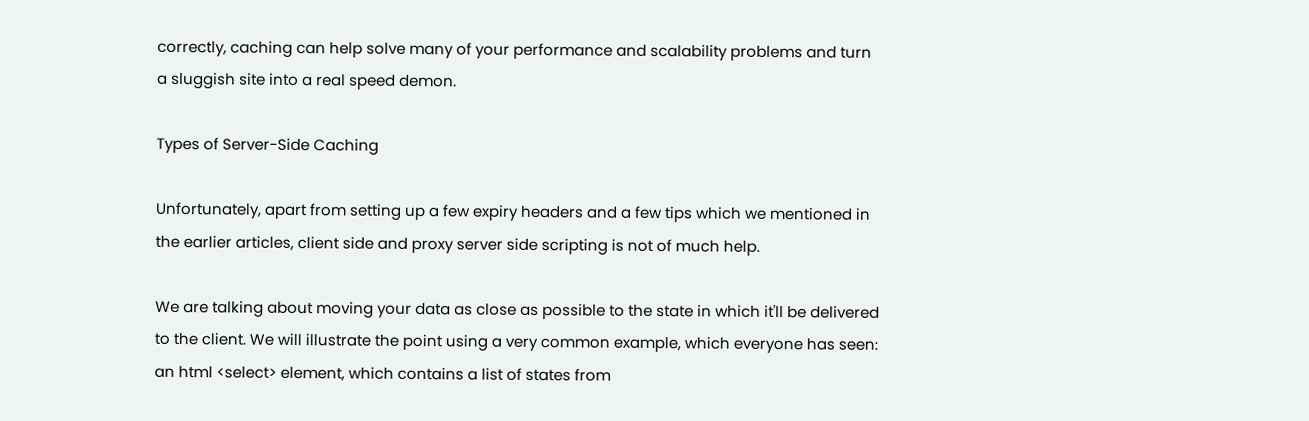correctly, caching can help solve many of your performance and scalability problems and turn a sluggish site into a real speed demon.

Types of Server-Side Caching

Unfortunately, apart from setting up a few expiry headers and a few tips which we mentioned in the earlier articles, client side and proxy server side scripting is not of much help.

We are talking about moving your data as close as possible to the state in which it'll be delivered to the client. We will illustrate the point using a very common example, which everyone has seen: an html <select> element, which contains a list of states from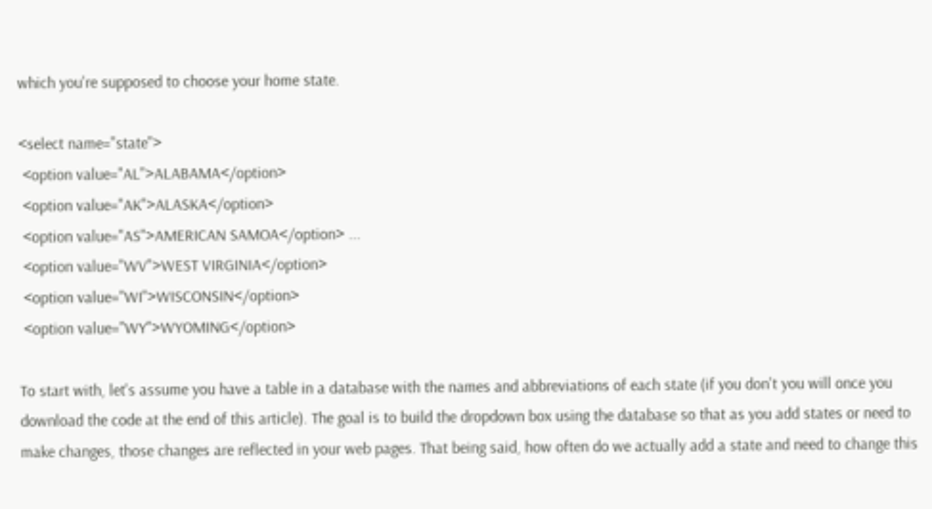which you're supposed to choose your home state.

<select name="state">
 <option value="AL">ALABAMA</option>
 <option value="AK">ALASKA</option>
 <option value="AS">AMERICAN SAMOA</option> ...
 <option value="WV">WEST VIRGINIA</option>
 <option value="WI">WISCONSIN</option>
 <option value="WY">WYOMING</option>

To start with, let's assume you have a table in a database with the names and abbreviations of each state (if you don't you will once you download the code at the end of this article). The goal is to build the dropdown box using the database so that as you add states or need to make changes, those changes are reflected in your web pages. That being said, how often do we actually add a state and need to change this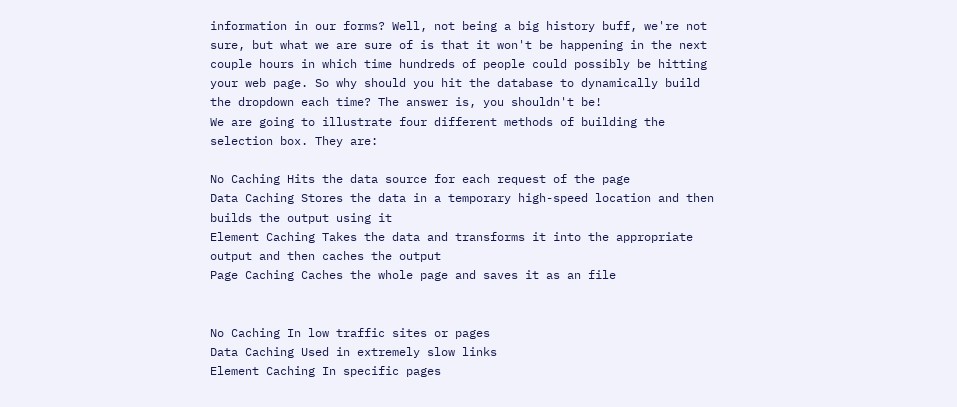information in our forms? Well, not being a big history buff, we're not sure, but what we are sure of is that it won't be happening in the next couple hours in which time hundreds of people could possibly be hitting your web page. So why should you hit the database to dynamically build the dropdown each time? The answer is, you shouldn't be!
We are going to illustrate four different methods of building the selection box. They are:

No Caching Hits the data source for each request of the page
Data Caching Stores the data in a temporary high-speed location and then builds the output using it
Element Caching Takes the data and transforms it into the appropriate output and then caches the output
Page Caching Caches the whole page and saves it as an file


No Caching In low traffic sites or pages
Data Caching Used in extremely slow links
Element Caching In specific pages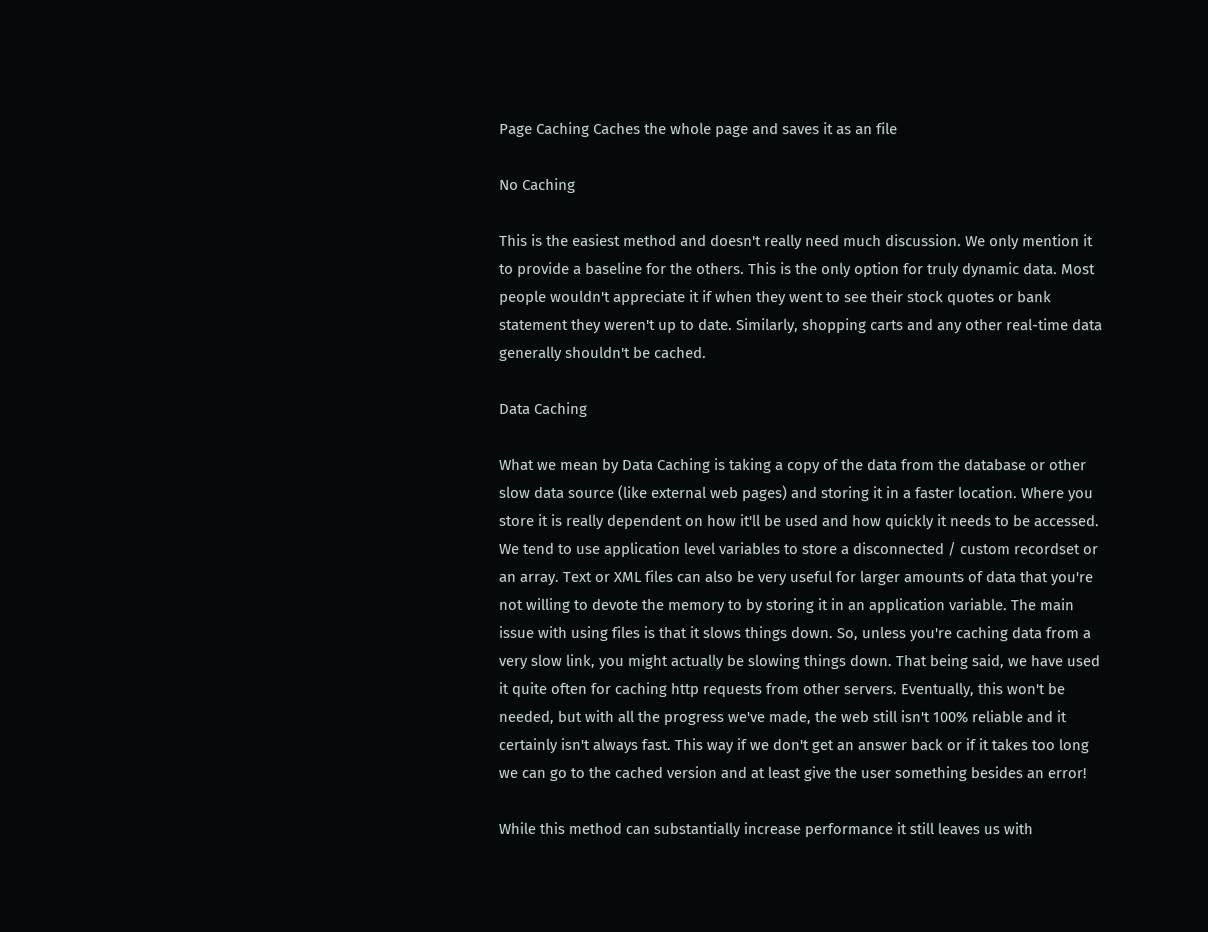Page Caching Caches the whole page and saves it as an file

No Caching

This is the easiest method and doesn't really need much discussion. We only mention it to provide a baseline for the others. This is the only option for truly dynamic data. Most people wouldn't appreciate it if when they went to see their stock quotes or bank statement they weren't up to date. Similarly, shopping carts and any other real-time data generally shouldn't be cached.

Data Caching

What we mean by Data Caching is taking a copy of the data from the database or other slow data source (like external web pages) and storing it in a faster location. Where you store it is really dependent on how it'll be used and how quickly it needs to be accessed. We tend to use application level variables to store a disconnected / custom recordset or an array. Text or XML files can also be very useful for larger amounts of data that you're not willing to devote the memory to by storing it in an application variable. The main issue with using files is that it slows things down. So, unless you're caching data from a very slow link, you might actually be slowing things down. That being said, we have used it quite often for caching http requests from other servers. Eventually, this won't be needed, but with all the progress we've made, the web still isn't 100% reliable and it certainly isn't always fast. This way if we don't get an answer back or if it takes too long we can go to the cached version and at least give the user something besides an error!

While this method can substantially increase performance it still leaves us with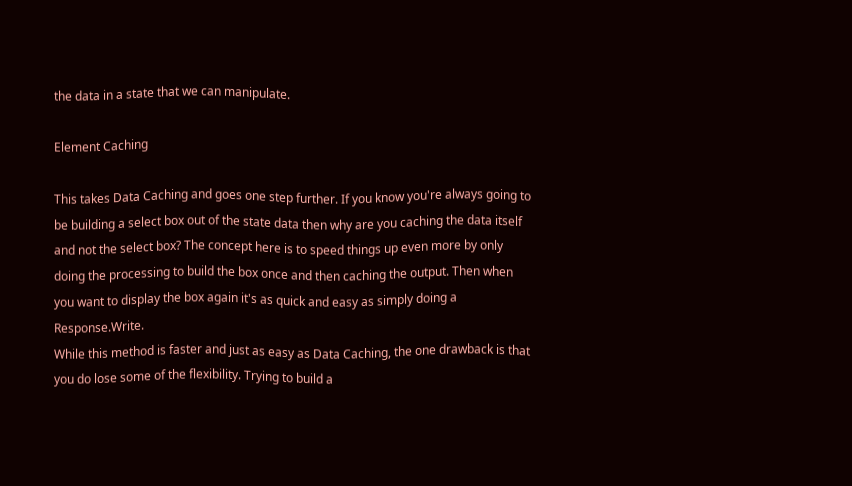the data in a state that we can manipulate.

Element Caching

This takes Data Caching and goes one step further. If you know you're always going to be building a select box out of the state data then why are you caching the data itself and not the select box? The concept here is to speed things up even more by only doing the processing to build the box once and then caching the output. Then when you want to display the box again it's as quick and easy as simply doing a Response.Write.
While this method is faster and just as easy as Data Caching, the one drawback is that you do lose some of the flexibility. Trying to build a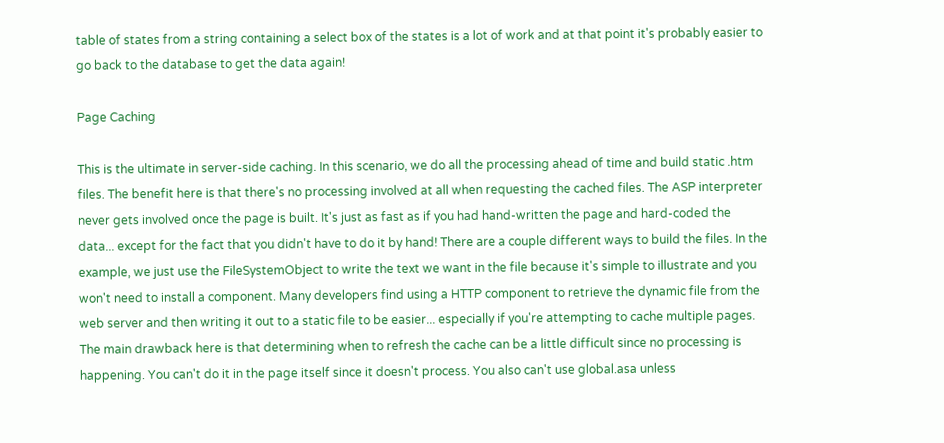table of states from a string containing a select box of the states is a lot of work and at that point it's probably easier to go back to the database to get the data again!

Page Caching

This is the ultimate in server-side caching. In this scenario, we do all the processing ahead of time and build static .htm files. The benefit here is that there's no processing involved at all when requesting the cached files. The ASP interpreter never gets involved once the page is built. It's just as fast as if you had hand-written the page and hard-coded the data... except for the fact that you didn't have to do it by hand! There are a couple different ways to build the files. In the example, we just use the FileSystemObject to write the text we want in the file because it's simple to illustrate and you won't need to install a component. Many developers find using a HTTP component to retrieve the dynamic file from the web server and then writing it out to a static file to be easier... especially if you're attempting to cache multiple pages.
The main drawback here is that determining when to refresh the cache can be a little difficult since no processing is happening. You can't do it in the page itself since it doesn't process. You also can't use global.asa unless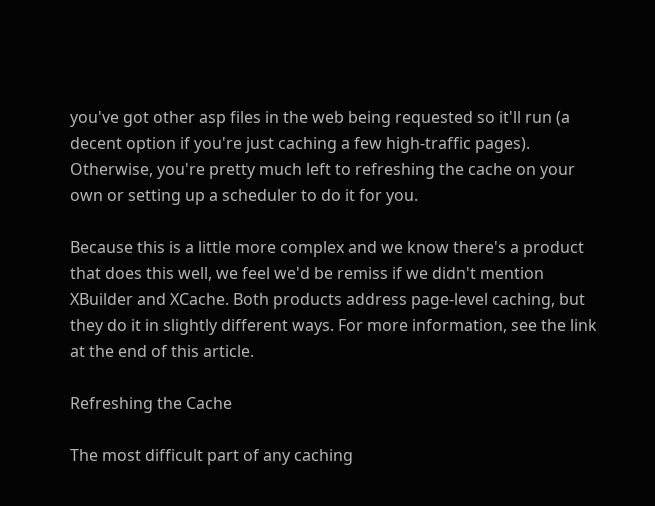you've got other asp files in the web being requested so it'll run (a decent option if you're just caching a few high-traffic pages). Otherwise, you're pretty much left to refreshing the cache on your own or setting up a scheduler to do it for you.

Because this is a little more complex and we know there's a product that does this well, we feel we'd be remiss if we didn't mention XBuilder and XCache. Both products address page-level caching, but they do it in slightly different ways. For more information, see the link at the end of this article.

Refreshing the Cache

The most difficult part of any caching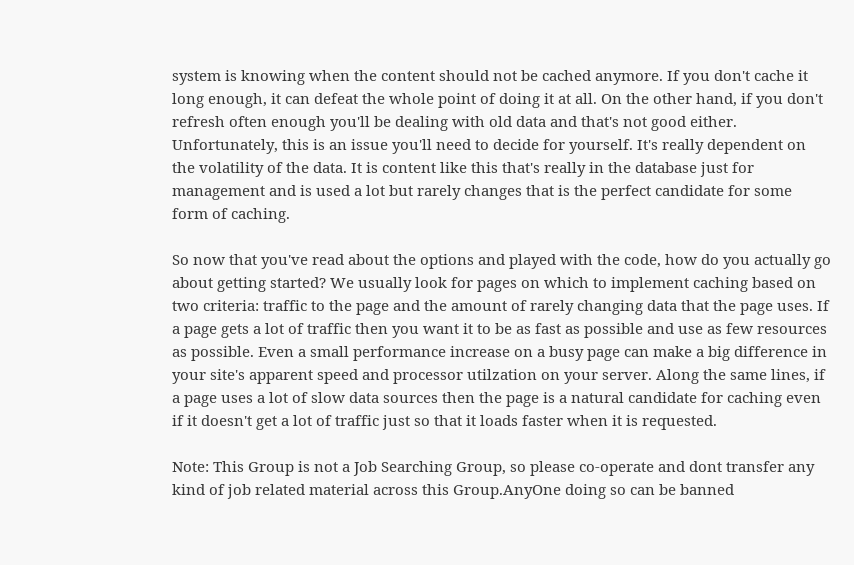system is knowing when the content should not be cached anymore. If you don't cache it long enough, it can defeat the whole point of doing it at all. On the other hand, if you don't refresh often enough you'll be dealing with old data and that's not good either.
Unfortunately, this is an issue you'll need to decide for yourself. It's really dependent on the volatility of the data. It is content like this that's really in the database just for management and is used a lot but rarely changes that is the perfect candidate for some form of caching.

So now that you've read about the options and played with the code, how do you actually go about getting started? We usually look for pages on which to implement caching based on two criteria: traffic to the page and the amount of rarely changing data that the page uses. If a page gets a lot of traffic then you want it to be as fast as possible and use as few resources as possible. Even a small performance increase on a busy page can make a big difference in your site's apparent speed and processor utilzation on your server. Along the same lines, if a page uses a lot of slow data sources then the page is a natural candidate for caching even if it doesn't get a lot of traffic just so that it loads faster when it is requested.

Note: This Group is not a Job Searching Group, so please co-operate and dont transfer any kind of job related material across this Group.AnyOne doing so can be banned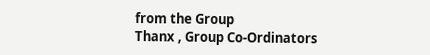from the Group
Thanx , Group Co-Ordinators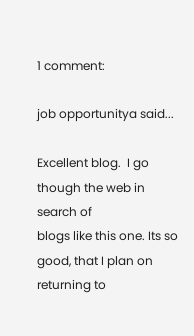1 comment:

job opportunitya said...

Excellent blog.  I go though the web in search of
blogs like this one. Its so good, that I plan on
returning to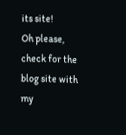its site!
Oh please, check for the blog site with my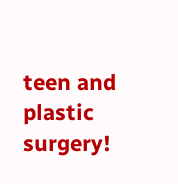teen and plastic surgery!